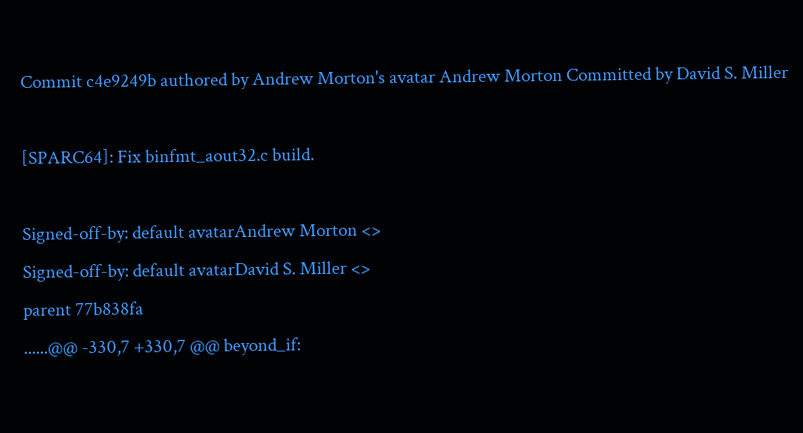Commit c4e9249b authored by Andrew Morton's avatar Andrew Morton Committed by David S. Miller

[SPARC64]: Fix binfmt_aout32.c build.

Signed-off-by: default avatarAndrew Morton <>
Signed-off-by: default avatarDavid S. Miller <>
parent 77b838fa
......@@ -330,7 +330,7 @@ beyond_if: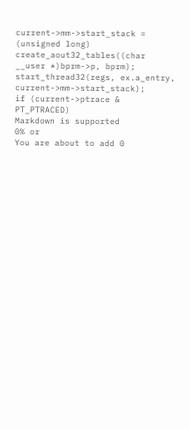current->mm->start_stack =
(unsigned long) create_aout32_tables((char __user *)bprm->p, bprm);
start_thread32(regs, ex.a_entry, current->mm->start_stack);
if (current->ptrace & PT_PTRACED)
Markdown is supported
0% or
You are about to add 0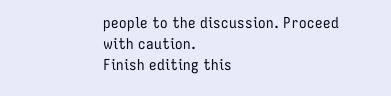people to the discussion. Proceed with caution.
Finish editing this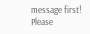message first!
Please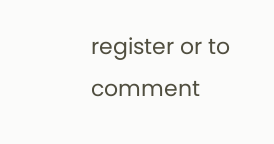register or to comment